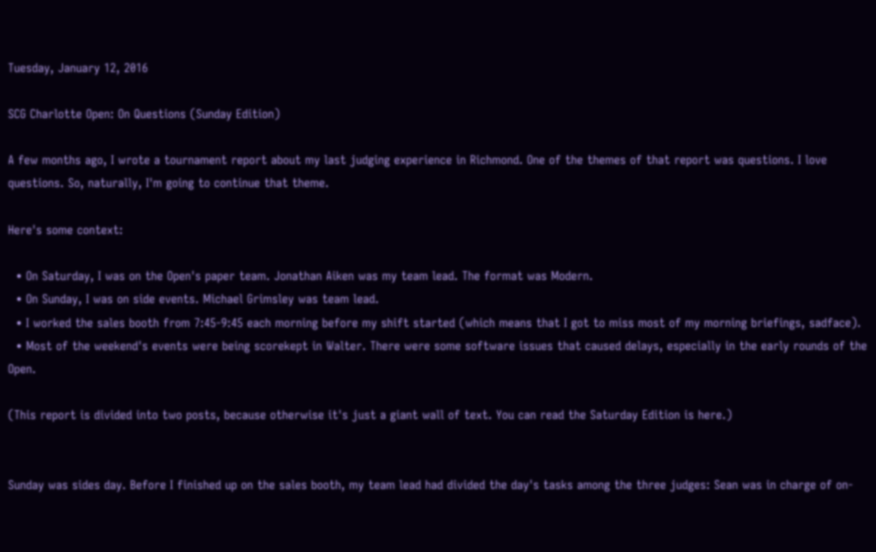Tuesday, January 12, 2016

SCG Charlotte Open: On Questions (Sunday Edition)

A few months ago, I wrote a tournament report about my last judging experience in Richmond. One of the themes of that report was questions. I love questions. So, naturally, I'm going to continue that theme.

Here's some context:

  • On Saturday, I was on the Open's paper team. Jonathan Aiken was my team lead. The format was Modern.
  • On Sunday, I was on side events. Michael Grimsley was team lead.
  • I worked the sales booth from 7:45-9:45 each morning before my shift started (which means that I got to miss most of my morning briefings, sadface).
  • Most of the weekend's events were being scorekept in Walter. There were some software issues that caused delays, especially in the early rounds of the Open.

(This report is divided into two posts, because otherwise it's just a giant wall of text. You can read the Saturday Edition is here.)


Sunday was sides day. Before I finished up on the sales booth, my team lead had divided the day's tasks among the three judges: Sean was in charge of on-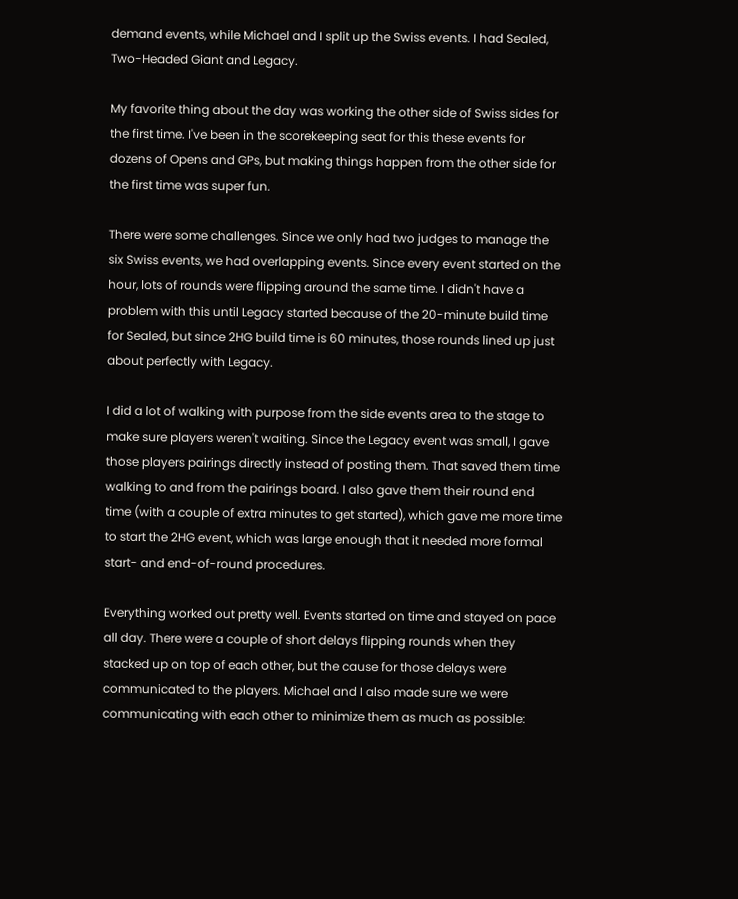demand events, while Michael and I split up the Swiss events. I had Sealed, Two-Headed Giant and Legacy.

My favorite thing about the day was working the other side of Swiss sides for the first time. I've been in the scorekeeping seat for this these events for dozens of Opens and GPs, but making things happen from the other side for the first time was super fun.

There were some challenges. Since we only had two judges to manage the six Swiss events, we had overlapping events. Since every event started on the hour, lots of rounds were flipping around the same time. I didn't have a problem with this until Legacy started because of the 20-minute build time for Sealed, but since 2HG build time is 60 minutes, those rounds lined up just about perfectly with Legacy.

I did a lot of walking with purpose from the side events area to the stage to make sure players weren't waiting. Since the Legacy event was small, I gave those players pairings directly instead of posting them. That saved them time walking to and from the pairings board. I also gave them their round end time (with a couple of extra minutes to get started), which gave me more time to start the 2HG event, which was large enough that it needed more formal start- and end-of-round procedures.

Everything worked out pretty well. Events started on time and stayed on pace all day. There were a couple of short delays flipping rounds when they stacked up on top of each other, but the cause for those delays were communicated to the players. Michael and I also made sure we were communicating with each other to minimize them as much as possible: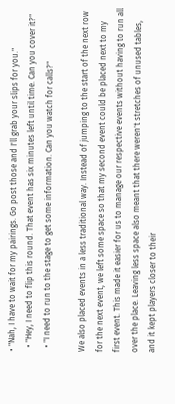• "Nah, I have to wait for my pairings. Go post those and I'll grab your slips for you."
  • "Hey, I need to flip this round. That event has six minutes left until time. Can you cover it?"
  • "I need to run to the stage to get some information. Can you watch for calls?"

We also placed events in a less traditional way. Instead of jumping to the start of the next row for the next event, we left some space so that my second event could be placed next to my first event. This made it easier for us to manage our respective events without having to run all over the place. Leaving less space also meant that there weren't stretches of unused tables, and it kept players closer to their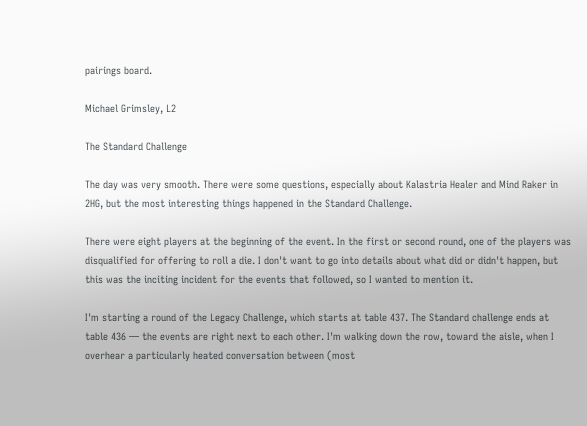pairings board.

Michael Grimsley, L2

The Standard Challenge

The day was very smooth. There were some questions, especially about Kalastria Healer and Mind Raker in 2HG, but the most interesting things happened in the Standard Challenge.

There were eight players at the beginning of the event. In the first or second round, one of the players was disqualified for offering to roll a die. I don't want to go into details about what did or didn't happen, but this was the inciting incident for the events that followed, so I wanted to mention it.

I'm starting a round of the Legacy Challenge, which starts at table 437. The Standard challenge ends at table 436 — the events are right next to each other. I'm walking down the row, toward the aisle, when I overhear a particularly heated conversation between (most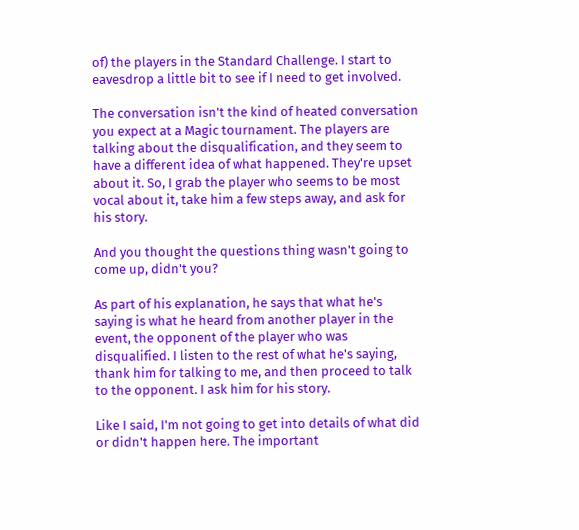of) the players in the Standard Challenge. I start to eavesdrop a little bit to see if I need to get involved.

The conversation isn't the kind of heated conversation you expect at a Magic tournament. The players are talking about the disqualification, and they seem to have a different idea of what happened. They're upset about it. So, I grab the player who seems to be most vocal about it, take him a few steps away, and ask for his story.

And you thought the questions thing wasn't going to come up, didn't you?

As part of his explanation, he says that what he's saying is what he heard from another player in the event, the opponent of the player who was disqualified. I listen to the rest of what he's saying, thank him for talking to me, and then proceed to talk to the opponent. I ask him for his story.

Like I said, I'm not going to get into details of what did or didn't happen here. The important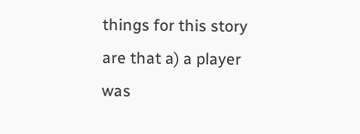things for this story are that a) a player was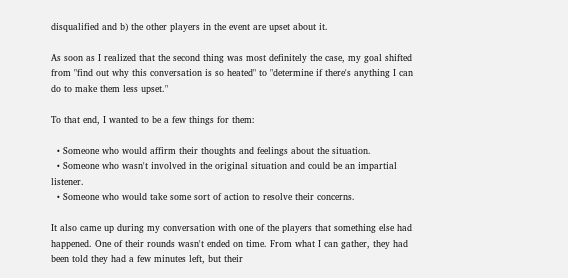disqualified and b) the other players in the event are upset about it.

As soon as I realized that the second thing was most definitely the case, my goal shifted from "find out why this conversation is so heated" to "determine if there's anything I can do to make them less upset."

To that end, I wanted to be a few things for them:

  • Someone who would affirm their thoughts and feelings about the situation.
  • Someone who wasn't involved in the original situation and could be an impartial listener.
  • Someone who would take some sort of action to resolve their concerns.

It also came up during my conversation with one of the players that something else had happened. One of their rounds wasn't ended on time. From what I can gather, they had been told they had a few minutes left, but their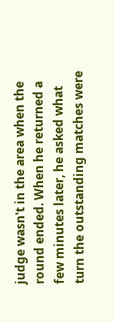judge wasn't in the area when the round ended. When he returned a few minutes later, he asked what turn the outstanding matches were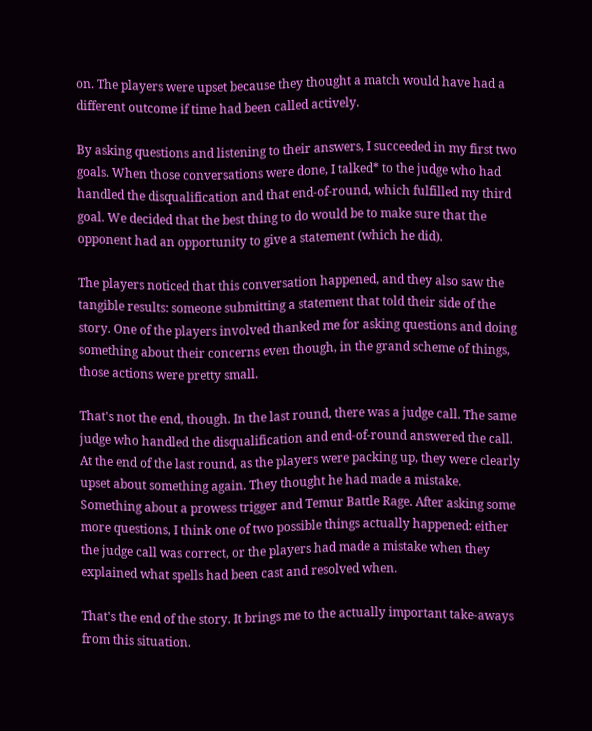on. The players were upset because they thought a match would have had a different outcome if time had been called actively.

By asking questions and listening to their answers, I succeeded in my first two goals. When those conversations were done, I talked* to the judge who had handled the disqualification and that end-of-round, which fulfilled my third goal. We decided that the best thing to do would be to make sure that the opponent had an opportunity to give a statement (which he did).

The players noticed that this conversation happened, and they also saw the tangible results: someone submitting a statement that told their side of the story. One of the players involved thanked me for asking questions and doing something about their concerns even though, in the grand scheme of things, those actions were pretty small.

That's not the end, though. In the last round, there was a judge call. The same judge who handled the disqualification and end-of-round answered the call. At the end of the last round, as the players were packing up, they were clearly upset about something again. They thought he had made a mistake. Something about a prowess trigger and Temur Battle Rage. After asking some more questions, I think one of two possible things actually happened: either the judge call was correct, or the players had made a mistake when they explained what spells had been cast and resolved when.

That's the end of the story. It brings me to the actually important take-aways from this situation.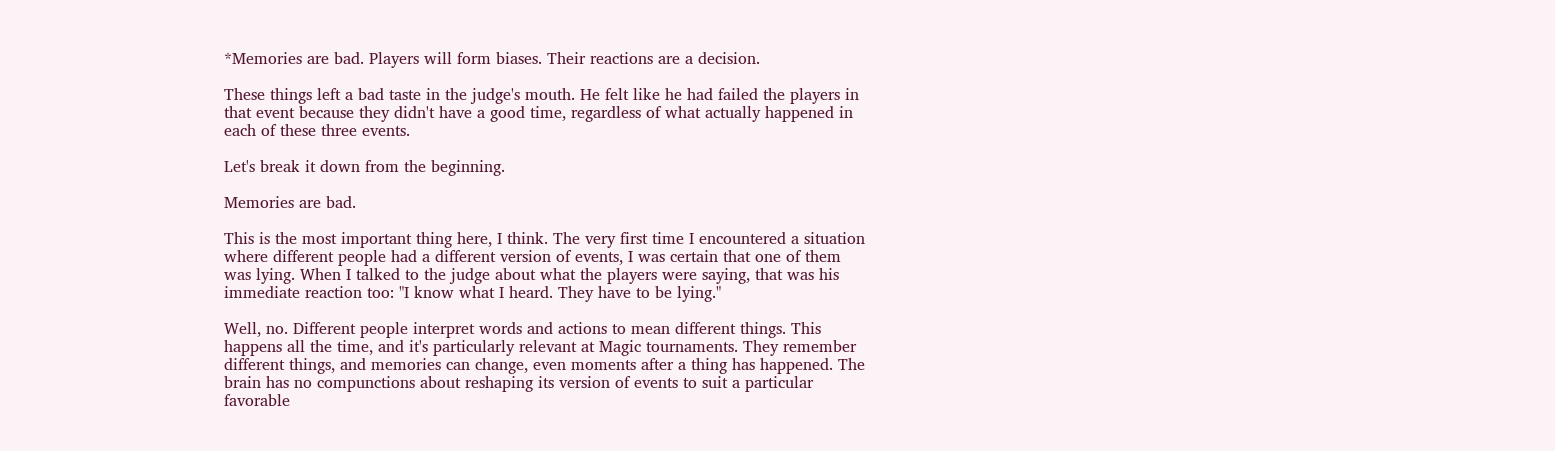*Memories are bad. Players will form biases. Their reactions are a decision.

These things left a bad taste in the judge's mouth. He felt like he had failed the players in that event because they didn't have a good time, regardless of what actually happened in each of these three events.

Let's break it down from the beginning.

Memories are bad.

This is the most important thing here, I think. The very first time I encountered a situation where different people had a different version of events, I was certain that one of them was lying. When I talked to the judge about what the players were saying, that was his immediate reaction too: "I know what I heard. They have to be lying."

Well, no. Different people interpret words and actions to mean different things. This happens all the time, and it's particularly relevant at Magic tournaments. They remember different things, and memories can change, even moments after a thing has happened. The brain has no compunctions about reshaping its version of events to suit a particular favorable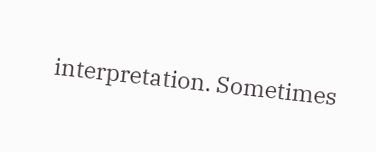interpretation. Sometimes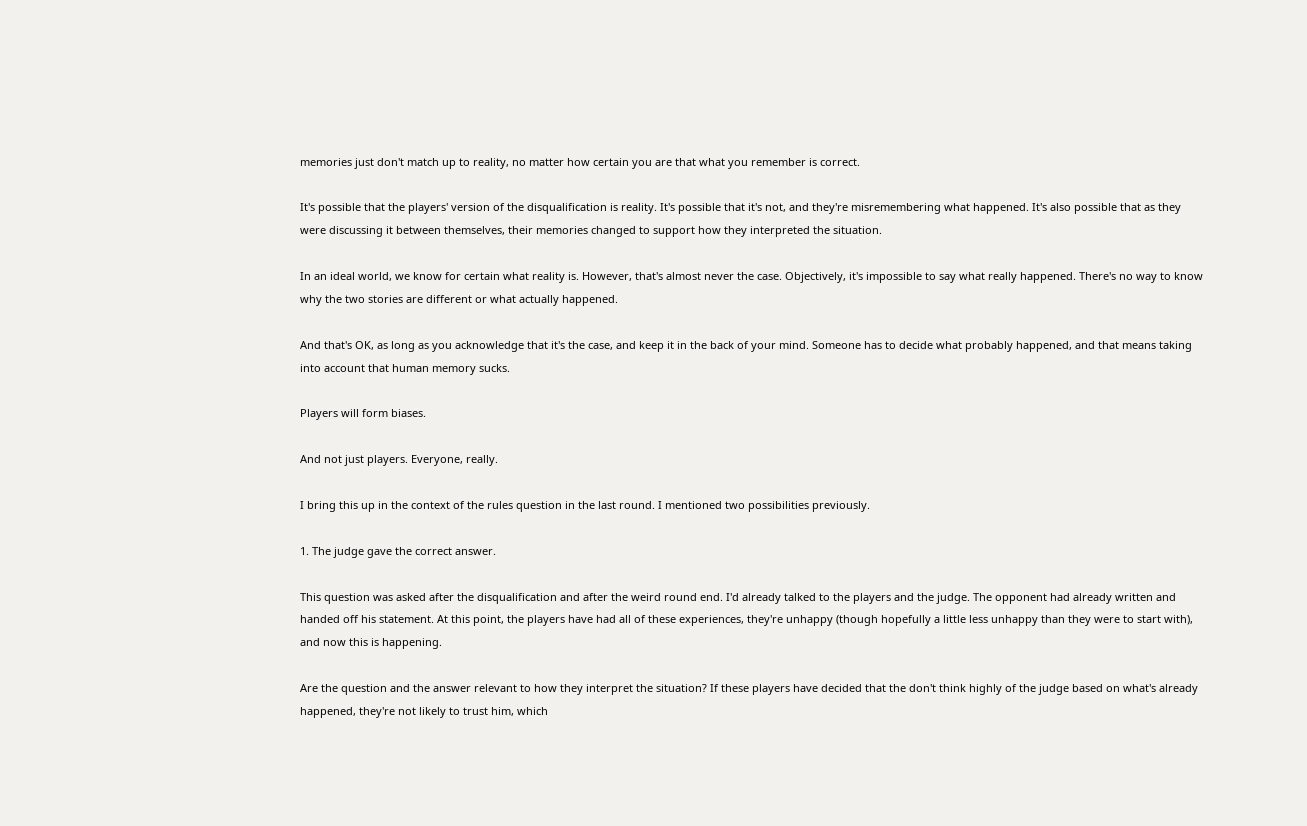memories just don't match up to reality, no matter how certain you are that what you remember is correct.

It's possible that the players' version of the disqualification is reality. It's possible that it's not, and they're misremembering what happened. It's also possible that as they were discussing it between themselves, their memories changed to support how they interpreted the situation.

In an ideal world, we know for certain what reality is. However, that's almost never the case. Objectively, it's impossible to say what really happened. There's no way to know why the two stories are different or what actually happened.

And that's OK, as long as you acknowledge that it's the case, and keep it in the back of your mind. Someone has to decide what probably happened, and that means taking into account that human memory sucks.

Players will form biases.

And not just players. Everyone, really.

I bring this up in the context of the rules question in the last round. I mentioned two possibilities previously.

1. The judge gave the correct answer.

This question was asked after the disqualification and after the weird round end. I'd already talked to the players and the judge. The opponent had already written and handed off his statement. At this point, the players have had all of these experiences, they're unhappy (though hopefully a little less unhappy than they were to start with), and now this is happening.

Are the question and the answer relevant to how they interpret the situation? If these players have decided that the don't think highly of the judge based on what's already happened, they're not likely to trust him, which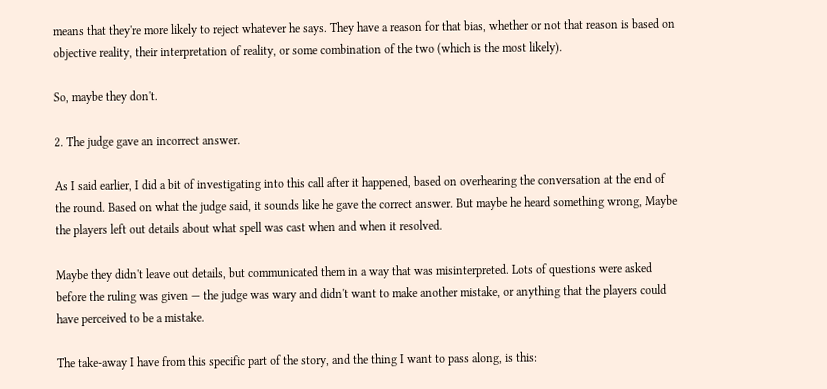means that they're more likely to reject whatever he says. They have a reason for that bias, whether or not that reason is based on objective reality, their interpretation of reality, or some combination of the two (which is the most likely).

So, maybe they don't.

2. The judge gave an incorrect answer.

As I said earlier, I did a bit of investigating into this call after it happened, based on overhearing the conversation at the end of the round. Based on what the judge said, it sounds like he gave the correct answer. But maybe he heard something wrong, Maybe the players left out details about what spell was cast when and when it resolved.

Maybe they didn't leave out details, but communicated them in a way that was misinterpreted. Lots of questions were asked before the ruling was given — the judge was wary and didn't want to make another mistake, or anything that the players could have perceived to be a mistake.

The take-away I have from this specific part of the story, and the thing I want to pass along, is this: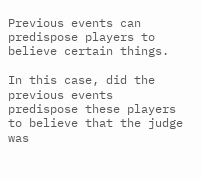Previous events can predispose players to believe certain things.

In this case, did the previous events predispose these players to believe that the judge was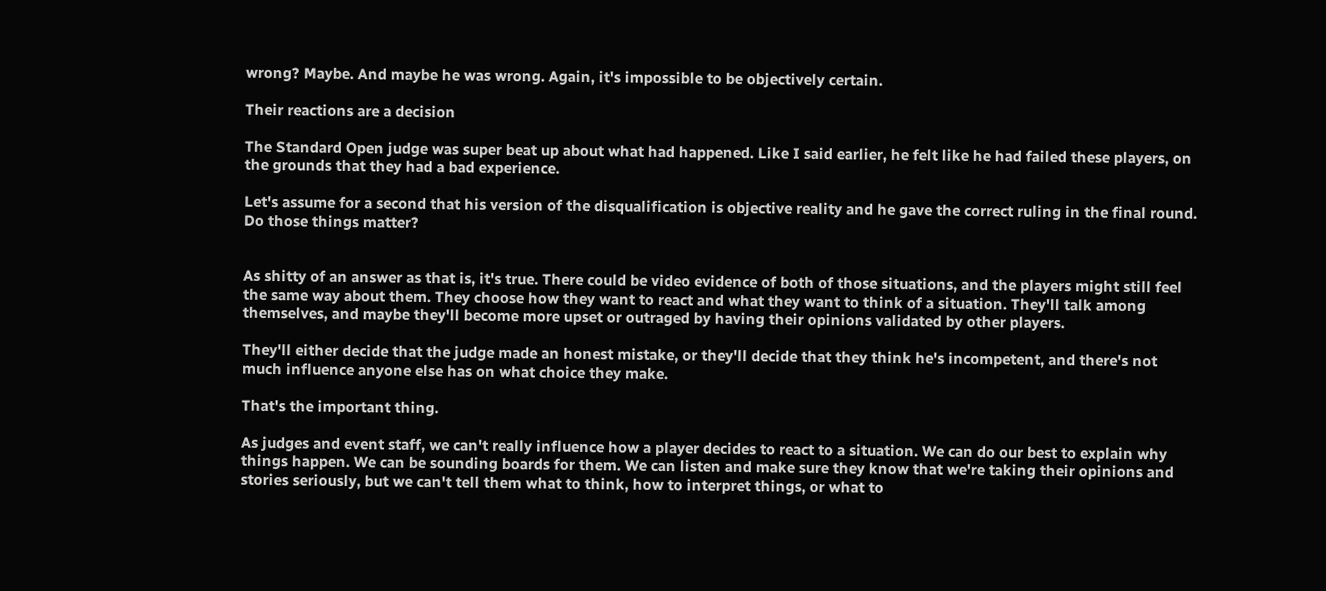wrong? Maybe. And maybe he was wrong. Again, it's impossible to be objectively certain.

Their reactions are a decision

The Standard Open judge was super beat up about what had happened. Like I said earlier, he felt like he had failed these players, on the grounds that they had a bad experience.

Let's assume for a second that his version of the disqualification is objective reality and he gave the correct ruling in the final round. Do those things matter?


As shitty of an answer as that is, it's true. There could be video evidence of both of those situations, and the players might still feel the same way about them. They choose how they want to react and what they want to think of a situation. They'll talk among themselves, and maybe they'll become more upset or outraged by having their opinions validated by other players.

They'll either decide that the judge made an honest mistake, or they'll decide that they think he's incompetent, and there's not much influence anyone else has on what choice they make.

That's the important thing.

As judges and event staff, we can't really influence how a player decides to react to a situation. We can do our best to explain why things happen. We can be sounding boards for them. We can listen and make sure they know that we're taking their opinions and stories seriously, but we can't tell them what to think, how to interpret things, or what to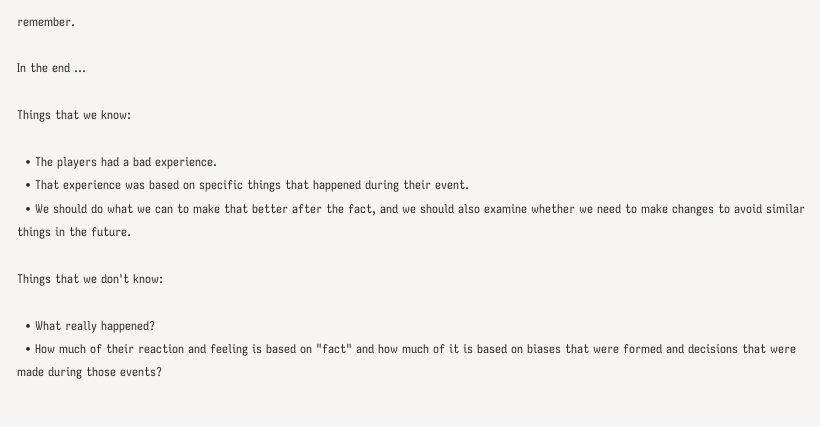remember.

In the end ...

Things that we know:

  • The players had a bad experience.
  • That experience was based on specific things that happened during their event.
  • We should do what we can to make that better after the fact, and we should also examine whether we need to make changes to avoid similar things in the future.

Things that we don't know:

  • What really happened?
  • How much of their reaction and feeling is based on "fact" and how much of it is based on biases that were formed and decisions that were made during those events?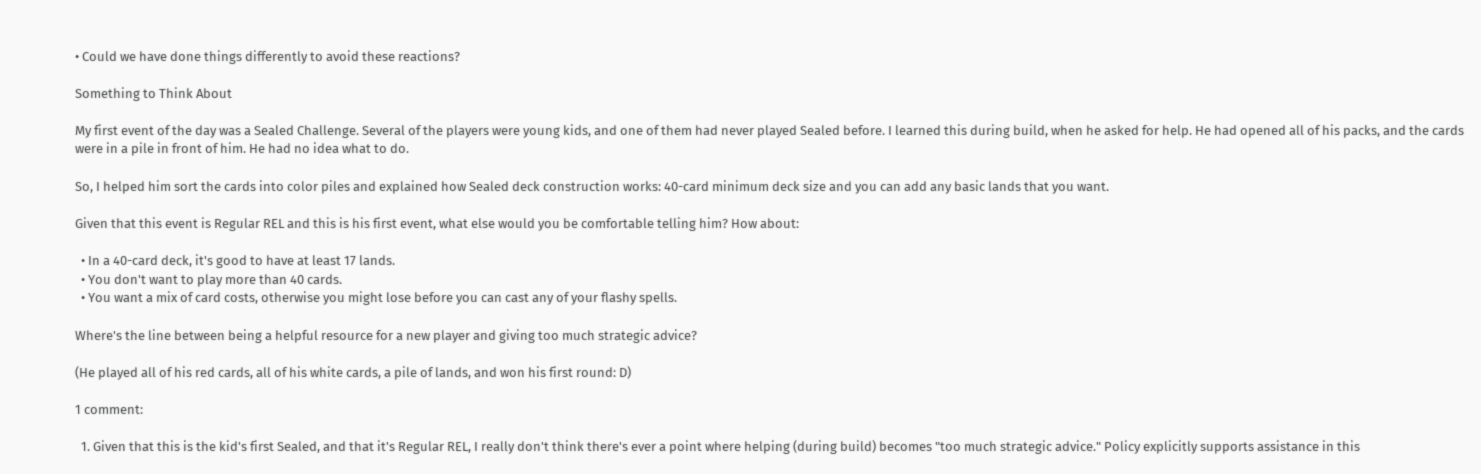• Could we have done things differently to avoid these reactions?

Something to Think About

My first event of the day was a Sealed Challenge. Several of the players were young kids, and one of them had never played Sealed before. I learned this during build, when he asked for help. He had opened all of his packs, and the cards were in a pile in front of him. He had no idea what to do.

So, I helped him sort the cards into color piles and explained how Sealed deck construction works: 40-card minimum deck size and you can add any basic lands that you want.

Given that this event is Regular REL and this is his first event, what else would you be comfortable telling him? How about:

  • In a 40-card deck, it's good to have at least 17 lands.
  • You don't want to play more than 40 cards.
  • You want a mix of card costs, otherwise you might lose before you can cast any of your flashy spells.

Where's the line between being a helpful resource for a new player and giving too much strategic advice?

(He played all of his red cards, all of his white cards, a pile of lands, and won his first round: D)

1 comment:

  1. Given that this is the kid's first Sealed, and that it's Regular REL, I really don't think there's ever a point where helping (during build) becomes "too much strategic advice." Policy explicitly supports assistance in this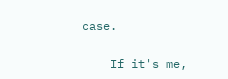case.

    If it's me,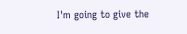I'm going to give the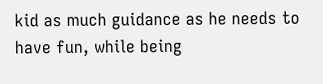kid as much guidance as he needs to have fun, while being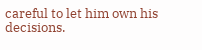careful to let him own his decisions.